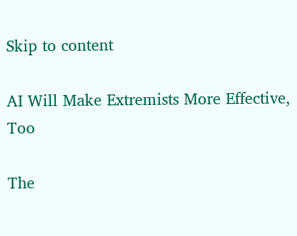Skip to content

AI Will Make Extremists More Effective, Too

The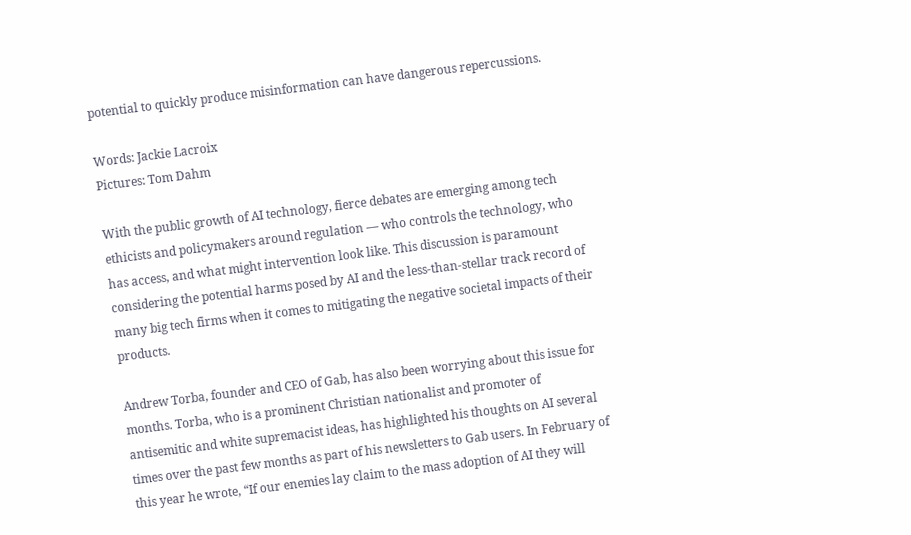potential to quickly produce misinformation can have dangerous repercussions.

Words: Jackie Lacroix
Pictures: Tom Dahm

With the public growth of AI technology, fierce debates are emerging among tech ethicists and policymakers around regulation — who controls the technology, who has access, and what might intervention look like. This discussion is paramount considering the potential harms posed by AI and the less-than-stellar track record of many big tech firms when it comes to mitigating the negative societal impacts of their products.

Andrew Torba, founder and CEO of Gab, has also been worrying about this issue for months. Torba, who is a prominent Christian nationalist and promoter of antisemitic and white supremacist ideas, has highlighted his thoughts on AI several times over the past few months as part of his newsletters to Gab users. In February of this year he wrote, “If our enemies lay claim to the mass adoption of AI they will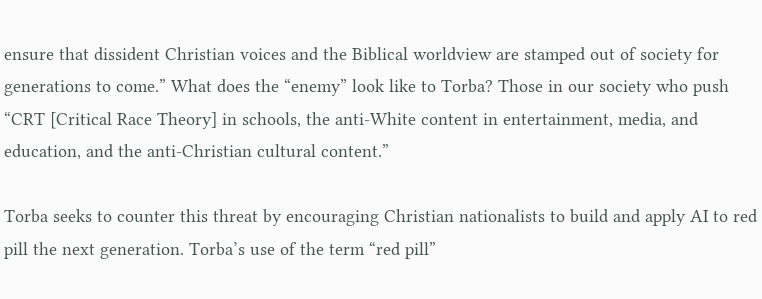ensure that dissident Christian voices and the Biblical worldview are stamped out of society for generations to come.” What does the “enemy” look like to Torba? Those in our society who push “CRT [Critical Race Theory] in schools, the anti-White content in entertainment, media, and education, and the anti-Christian cultural content.”

Torba seeks to counter this threat by encouraging Christian nationalists to build and apply AI to red pill the next generation. Torba’s use of the term “red pill”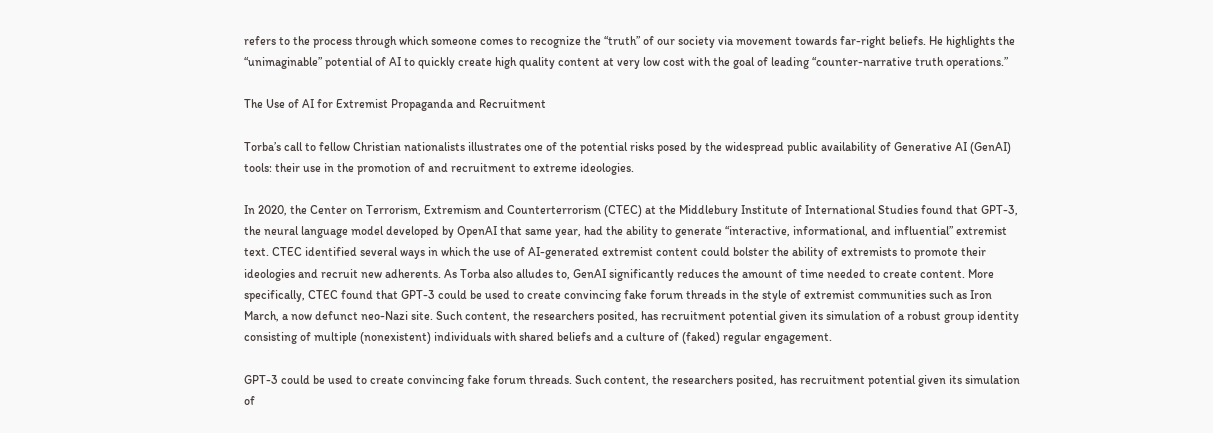refers to the process through which someone comes to recognize the “truth” of our society via movement towards far-right beliefs. He highlights the “unimaginable” potential of AI to quickly create high quality content at very low cost with the goal of leading “counter-narrative truth operations.”

The Use of AI for Extremist Propaganda and Recruitment

Torba’s call to fellow Christian nationalists illustrates one of the potential risks posed by the widespread public availability of Generative AI (GenAI) tools: their use in the promotion of and recruitment to extreme ideologies.

In 2020, the Center on Terrorism, Extremism and Counterterrorism (CTEC) at the Middlebury Institute of International Studies found that GPT-3, the neural language model developed by OpenAI that same year, had the ability to generate “interactive, informational, and influential” extremist text. CTEC identified several ways in which the use of AI-generated extremist content could bolster the ability of extremists to promote their ideologies and recruit new adherents. As Torba also alludes to, GenAI significantly reduces the amount of time needed to create content. More specifically, CTEC found that GPT-3 could be used to create convincing fake forum threads in the style of extremist communities such as Iron March, a now defunct neo-Nazi site. Such content, the researchers posited, has recruitment potential given its simulation of a robust group identity consisting of multiple (nonexistent) individuals with shared beliefs and a culture of (faked) regular engagement.

GPT-3 could be used to create convincing fake forum threads. Such content, the researchers posited, has recruitment potential given its simulation of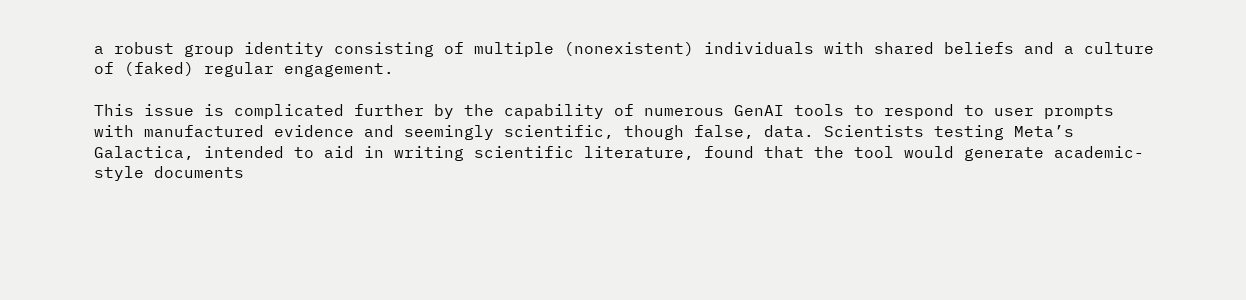a robust group identity consisting of multiple (nonexistent) individuals with shared beliefs and a culture of (faked) regular engagement.

This issue is complicated further by the capability of numerous GenAI tools to respond to user prompts with manufactured evidence and seemingly scientific, though false, data. Scientists testing Meta’s Galactica, intended to aid in writing scientific literature, found that the tool would generate academic-style documents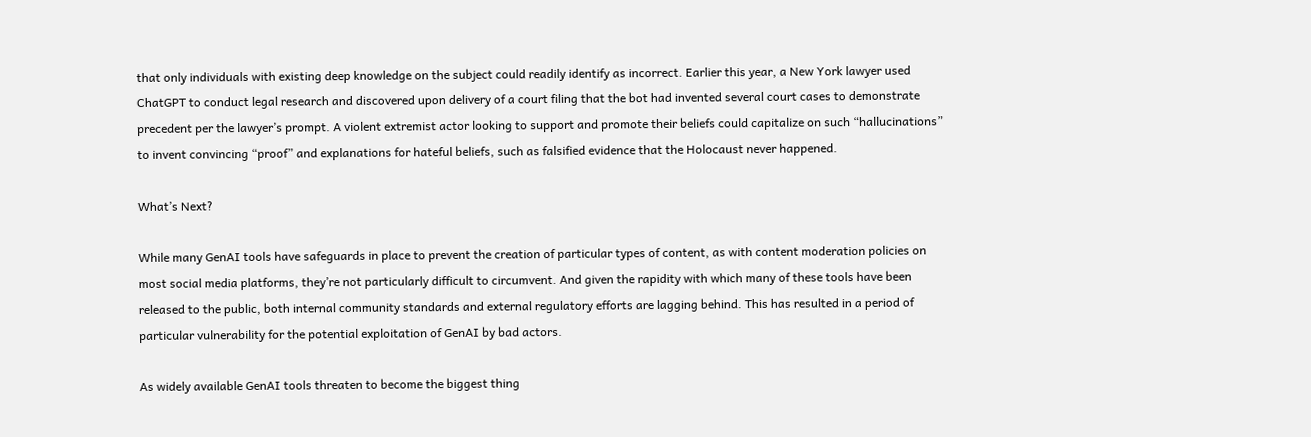that only individuals with existing deep knowledge on the subject could readily identify as incorrect. Earlier this year, a New York lawyer used ChatGPT to conduct legal research and discovered upon delivery of a court filing that the bot had invented several court cases to demonstrate precedent per the lawyer’s prompt. A violent extremist actor looking to support and promote their beliefs could capitalize on such “hallucinations” to invent convincing “proof” and explanations for hateful beliefs, such as falsified evidence that the Holocaust never happened.

What’s Next?

While many GenAI tools have safeguards in place to prevent the creation of particular types of content, as with content moderation policies on most social media platforms, they’re not particularly difficult to circumvent. And given the rapidity with which many of these tools have been released to the public, both internal community standards and external regulatory efforts are lagging behind. This has resulted in a period of particular vulnerability for the potential exploitation of GenAI by bad actors.

As widely available GenAI tools threaten to become the biggest thing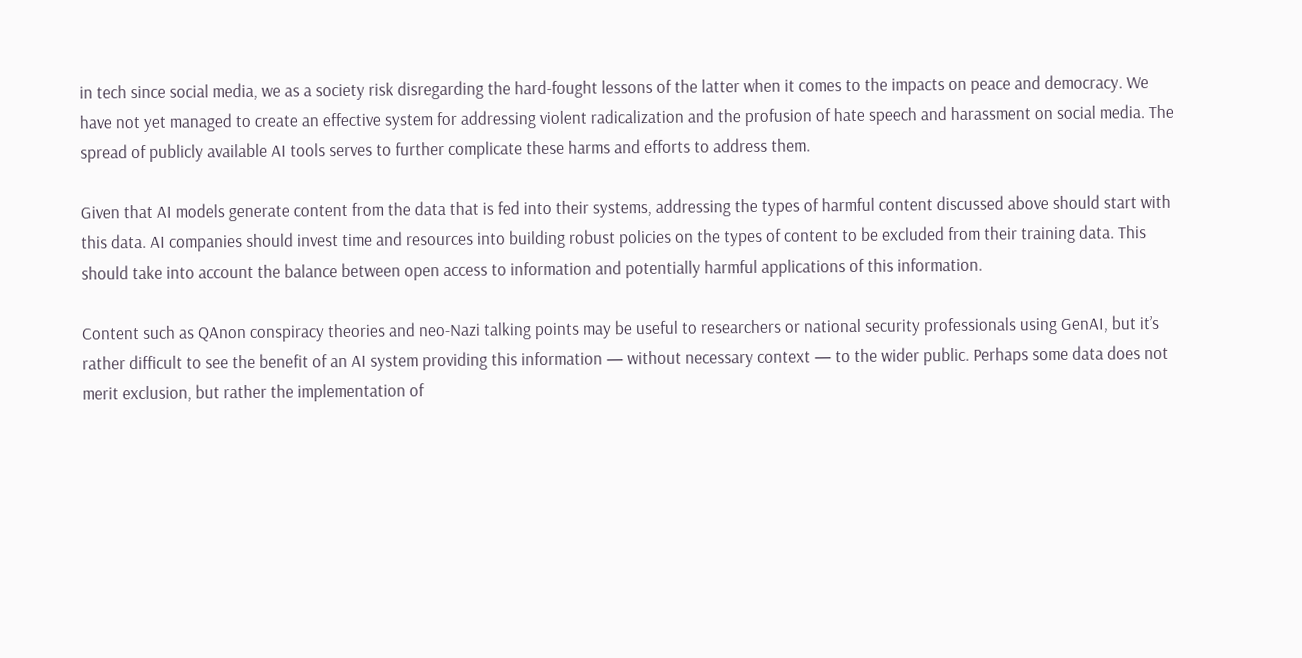in tech since social media, we as a society risk disregarding the hard-fought lessons of the latter when it comes to the impacts on peace and democracy. We have not yet managed to create an effective system for addressing violent radicalization and the profusion of hate speech and harassment on social media. The spread of publicly available AI tools serves to further complicate these harms and efforts to address them.

Given that AI models generate content from the data that is fed into their systems, addressing the types of harmful content discussed above should start with this data. AI companies should invest time and resources into building robust policies on the types of content to be excluded from their training data. This should take into account the balance between open access to information and potentially harmful applications of this information.

Content such as QAnon conspiracy theories and neo-Nazi talking points may be useful to researchers or national security professionals using GenAI, but it’s rather difficult to see the benefit of an AI system providing this information — without necessary context — to the wider public. Perhaps some data does not merit exclusion, but rather the implementation of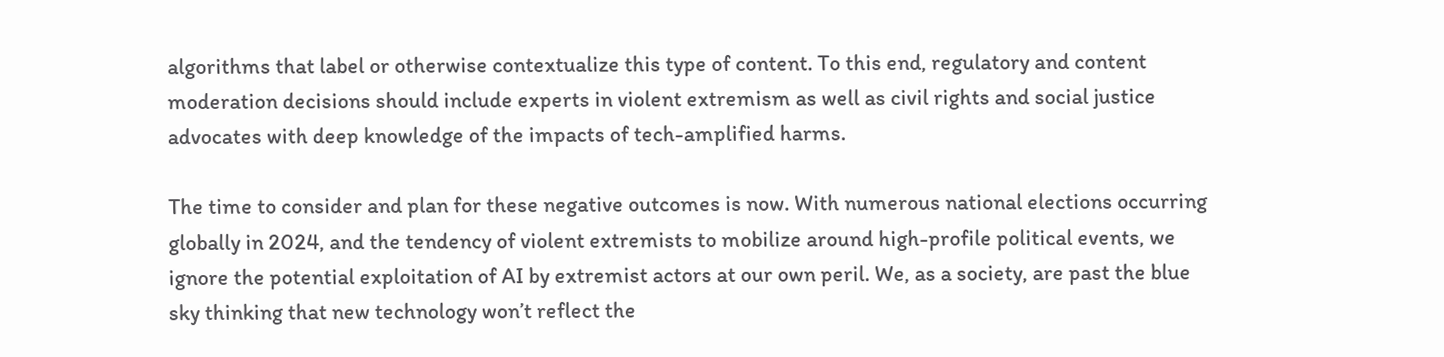algorithms that label or otherwise contextualize this type of content. To this end, regulatory and content moderation decisions should include experts in violent extremism as well as civil rights and social justice advocates with deep knowledge of the impacts of tech-amplified harms.

The time to consider and plan for these negative outcomes is now. With numerous national elections occurring globally in 2024, and the tendency of violent extremists to mobilize around high-profile political events, we ignore the potential exploitation of AI by extremist actors at our own peril. We, as a society, are past the blue sky thinking that new technology won’t reflect the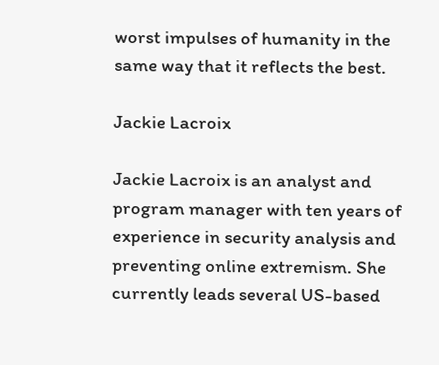worst impulses of humanity in the same way that it reflects the best.

Jackie Lacroix

Jackie Lacroix is an analyst and program manager with ten years of experience in security analysis and preventing online extremism. She currently leads several US-based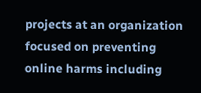projects at an organization focused on preventing online harms including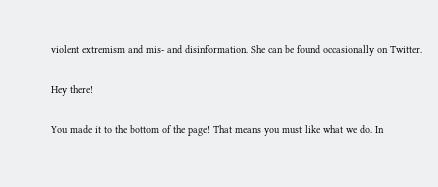violent extremism and mis- and disinformation. She can be found occasionally on Twitter.

Hey there!

You made it to the bottom of the page! That means you must like what we do. In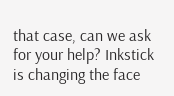that case, can we ask for your help? Inkstick is changing the face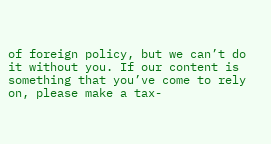of foreign policy, but we can’t do it without you. If our content is something that you’ve come to rely on, please make a tax-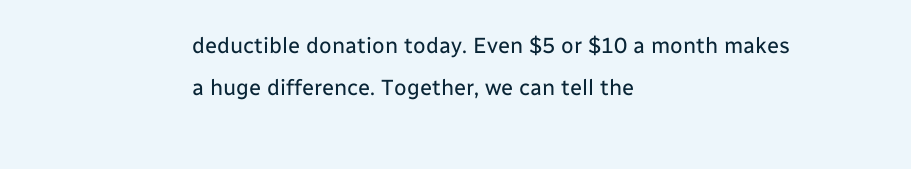deductible donation today. Even $5 or $10 a month makes a huge difference. Together, we can tell the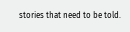stories that need to be told.